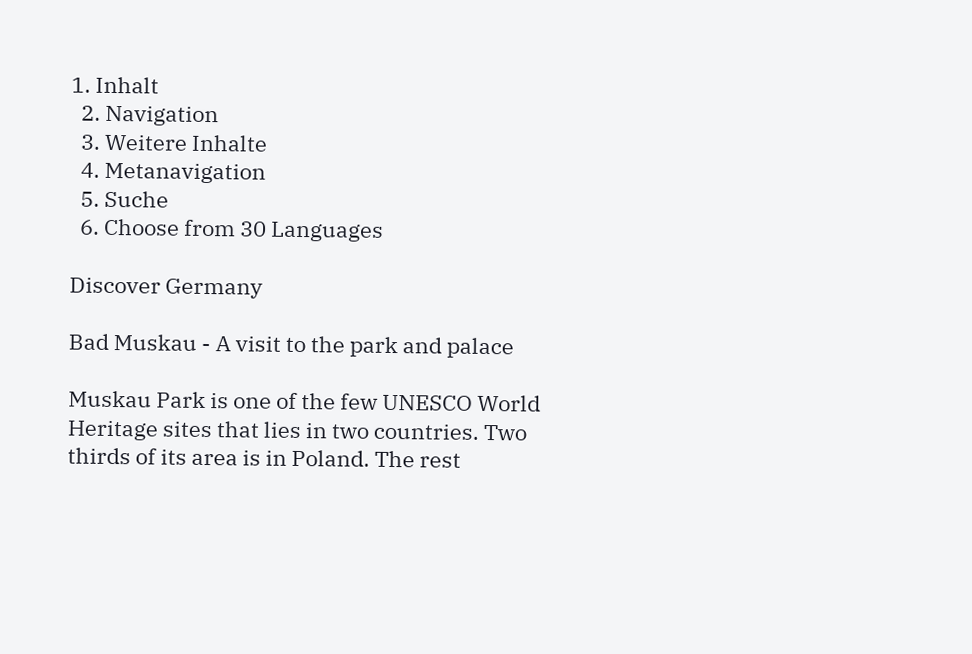1. Inhalt
  2. Navigation
  3. Weitere Inhalte
  4. Metanavigation
  5. Suche
  6. Choose from 30 Languages

Discover Germany

Bad Muskau - A visit to the park and palace

Muskau Park is one of the few UNESCO World Heritage sites that lies in two countries. Two thirds of its area is in Poland. The rest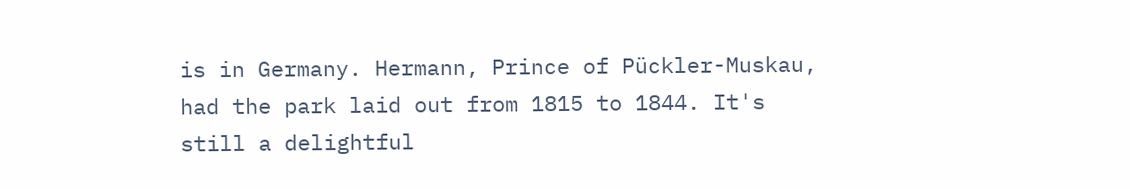is in Germany. Hermann, Prince of Pückler-Muskau, had the park laid out from 1815 to 1844. It's still a delightful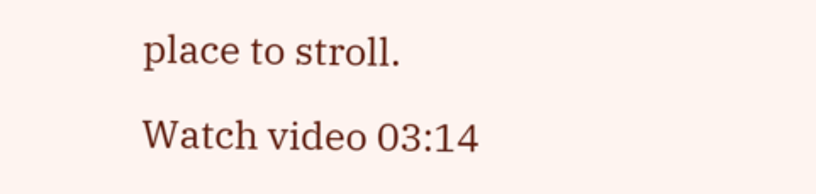place to stroll.

Watch video 03:14